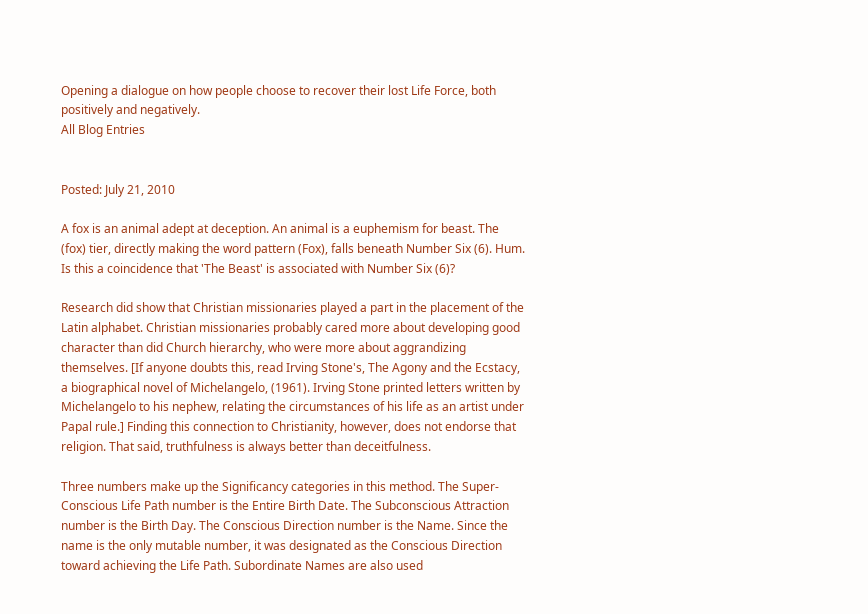Opening a dialogue on how people choose to recover their lost Life Force, both positively and negatively.
All Blog Entries


Posted: July 21, 2010

A fox is an animal adept at deception. An animal is a euphemism for beast. The (fox) tier, directly making the word pattern (Fox), falls beneath Number Six (6). Hum. Is this a coincidence that 'The Beast' is associated with Number Six (6)?

Research did show that Christian missionaries played a part in the placement of the Latin alphabet. Christian missionaries probably cared more about developing good character than did Church hierarchy, who were more about aggrandizing themselves. [If anyone doubts this, read Irving Stone's, The Agony and the Ecstacy, a biographical novel of Michelangelo, (1961). Irving Stone printed letters written by Michelangelo to his nephew, relating the circumstances of his life as an artist under Papal rule.] Finding this connection to Christianity, however, does not endorse that religion. That said, truthfulness is always better than deceitfulness.

Three numbers make up the Significancy categories in this method. The Super-Conscious Life Path number is the Entire Birth Date. The Subconscious Attraction number is the Birth Day. The Conscious Direction number is the Name. Since the name is the only mutable number, it was designated as the Conscious Direction toward achieving the Life Path. Subordinate Names are also used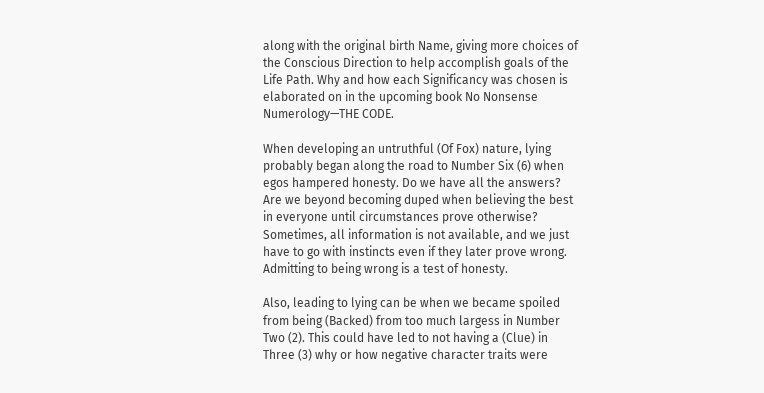along with the original birth Name, giving more choices of the Conscious Direction to help accomplish goals of the Life Path. Why and how each Significancy was chosen is elaborated on in the upcoming book No Nonsense Numerology—THE CODE.

When developing an untruthful (Of Fox) nature, lying probably began along the road to Number Six (6) when egos hampered honesty. Do we have all the answers? Are we beyond becoming duped when believing the best in everyone until circumstances prove otherwise? Sometimes, all information is not available, and we just have to go with instincts even if they later prove wrong. Admitting to being wrong is a test of honesty.

Also, leading to lying can be when we became spoiled from being (Backed) from too much largess in Number Two (2). This could have led to not having a (Clue) in Three (3) why or how negative character traits were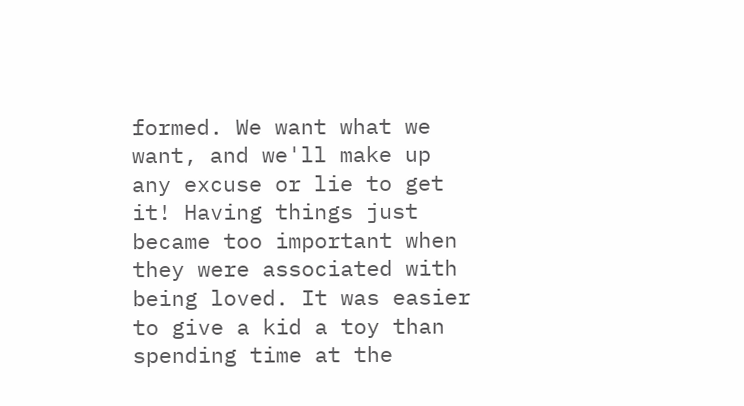formed. We want what we want, and we'll make up any excuse or lie to get it! Having things just became too important when they were associated with being loved. It was easier to give a kid a toy than spending time at the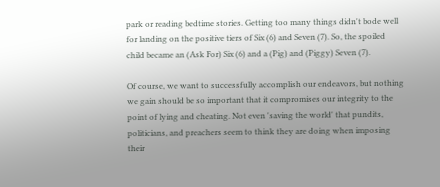park or reading bedtime stories. Getting too many things didn't bode well for landing on the positive tiers of Six (6) and Seven (7). So, the spoiled child became an (Ask For) Six (6) and a (Pig) and (Piggy) Seven (7).

Of course, we want to successfully accomplish our endeavors, but nothing we gain should be so important that it compromises our integrity to the point of lying and cheating. Not even 'saving the world' that pundits, politicians, and preachers seem to think they are doing when imposing their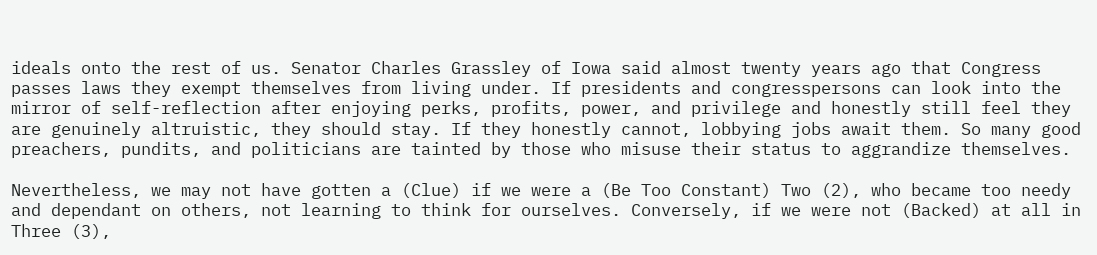ideals onto the rest of us. Senator Charles Grassley of Iowa said almost twenty years ago that Congress passes laws they exempt themselves from living under. If presidents and congresspersons can look into the mirror of self-reflection after enjoying perks, profits, power, and privilege and honestly still feel they are genuinely altruistic, they should stay. If they honestly cannot, lobbying jobs await them. So many good preachers, pundits, and politicians are tainted by those who misuse their status to aggrandize themselves.

Nevertheless, we may not have gotten a (Clue) if we were a (Be Too Constant) Two (2), who became too needy and dependant on others, not learning to think for ourselves. Conversely, if we were not (Backed) at all in Three (3),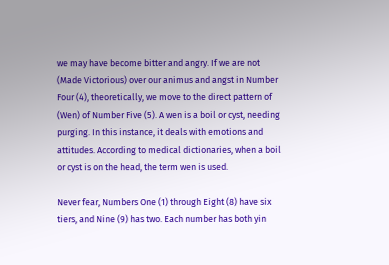we may have become bitter and angry. If we are not (Made Victorious) over our animus and angst in Number Four (4), theoretically, we move to the direct pattern of (Wen) of Number Five (5). A wen is a boil or cyst, needing purging. In this instance, it deals with emotions and attitudes. According to medical dictionaries, when a boil or cyst is on the head, the term wen is used.

Never fear, Numbers One (1) through Eight (8) have six tiers, and Nine (9) has two. Each number has both yin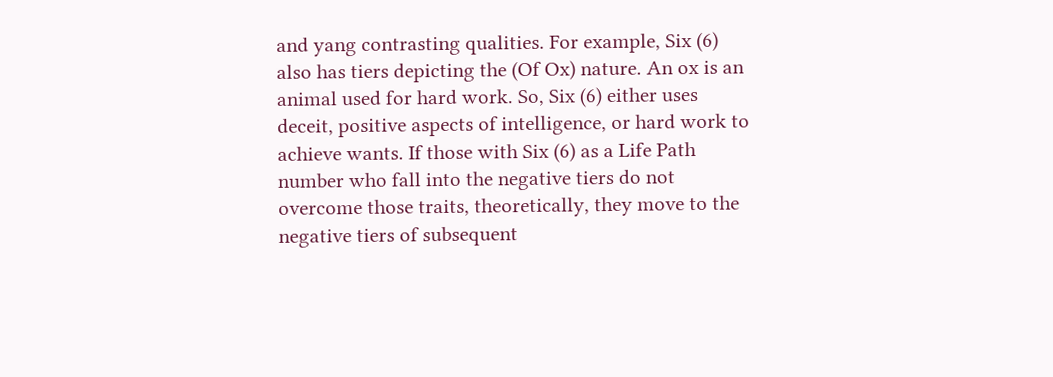and yang contrasting qualities. For example, Six (6) also has tiers depicting the (Of Ox) nature. An ox is an animal used for hard work. So, Six (6) either uses deceit, positive aspects of intelligence, or hard work to achieve wants. If those with Six (6) as a Life Path number who fall into the negative tiers do not overcome those traits, theoretically, they move to the negative tiers of subsequent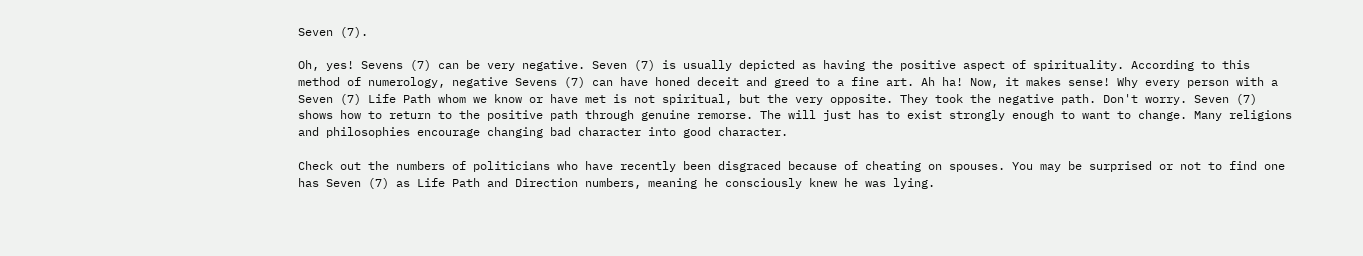Seven (7).

Oh, yes! Sevens (7) can be very negative. Seven (7) is usually depicted as having the positive aspect of spirituality. According to this method of numerology, negative Sevens (7) can have honed deceit and greed to a fine art. Ah ha! Now, it makes sense! Why every person with a Seven (7) Life Path whom we know or have met is not spiritual, but the very opposite. They took the negative path. Don't worry. Seven (7) shows how to return to the positive path through genuine remorse. The will just has to exist strongly enough to want to change. Many religions and philosophies encourage changing bad character into good character.

Check out the numbers of politicians who have recently been disgraced because of cheating on spouses. You may be surprised or not to find one has Seven (7) as Life Path and Direction numbers, meaning he consciously knew he was lying.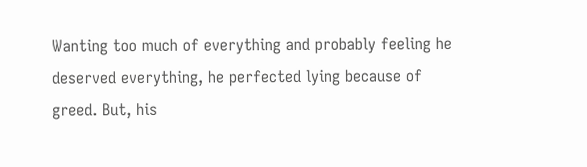Wanting too much of everything and probably feeling he deserved everything, he perfected lying because of greed. But, his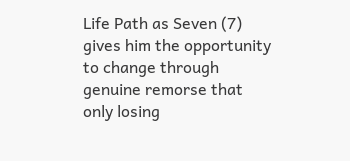Life Path as Seven (7) gives him the opportunity to change through genuine remorse that only losing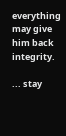everything may give him back integrity.

... stay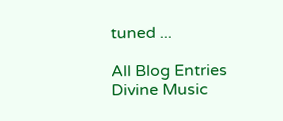tuned ...

All Blog Entries
Divine Music